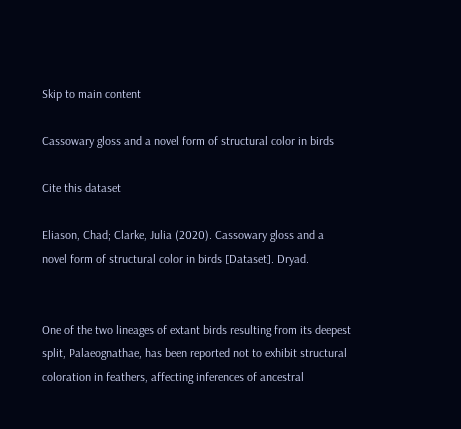Skip to main content

Cassowary gloss and a novel form of structural color in birds

Cite this dataset

Eliason, Chad; Clarke, Julia (2020). Cassowary gloss and a novel form of structural color in birds [Dataset]. Dryad.


One of the two lineages of extant birds resulting from its deepest split, Palaeognathae, has been reported not to exhibit structural coloration in feathers, affecting inferences of ancestral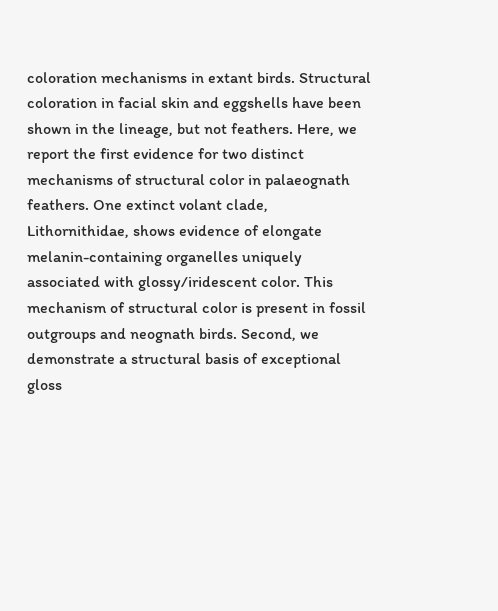coloration mechanisms in extant birds. Structural coloration in facial skin and eggshells have been shown in the lineage, but not feathers. Here, we report the first evidence for two distinct mechanisms of structural color in palaeognath feathers. One extinct volant clade, Lithornithidae, shows evidence of elongate melanin-containing organelles uniquely associated with glossy/iridescent color. This mechanism of structural color is present in fossil outgroups and neognath birds. Second, we demonstrate a structural basis of exceptional gloss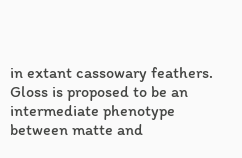in extant cassowary feathers. Gloss is proposed to be an intermediate phenotype between matte and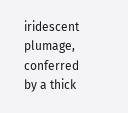iridescent plumage, conferred by a thick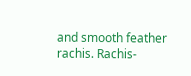and smooth feather rachis. Rachis-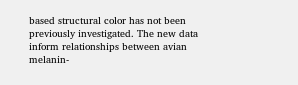based structural color has not been previously investigated. The new data inform relationships between avian melanin-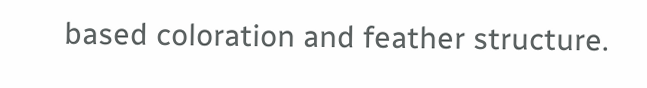based coloration and feather structure.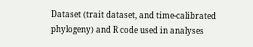Dataset (trait dataset, and time-calibrated phylogeny) and R code used in analyses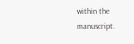within the manuscript.